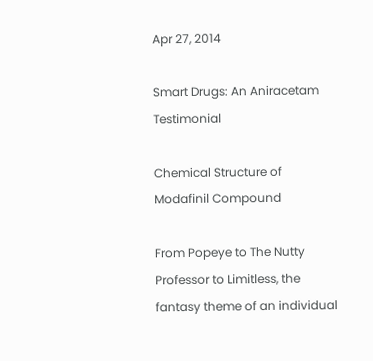Apr 27, 2014

Smart Drugs: An Aniracetam Testimonial

Chemical Structure of Modafinil Compound

From Popeye to The Nutty Professor to Limitless, the fantasy theme of an individual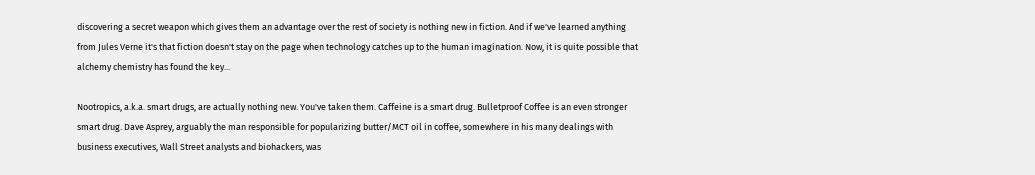discovering a secret weapon which gives them an advantage over the rest of society is nothing new in fiction. And if we've learned anything from Jules Verne it's that fiction doesn't stay on the page when technology catches up to the human imagination. Now, it is quite possible that alchemy chemistry has found the key...

Nootropics, a.k.a. smart drugs, are actually nothing new. You've taken them. Caffeine is a smart drug. Bulletproof Coffee is an even stronger smart drug. Dave Asprey, arguably the man responsible for popularizing butter/MCT oil in coffee, somewhere in his many dealings with business executives, Wall Street analysts and biohackers, was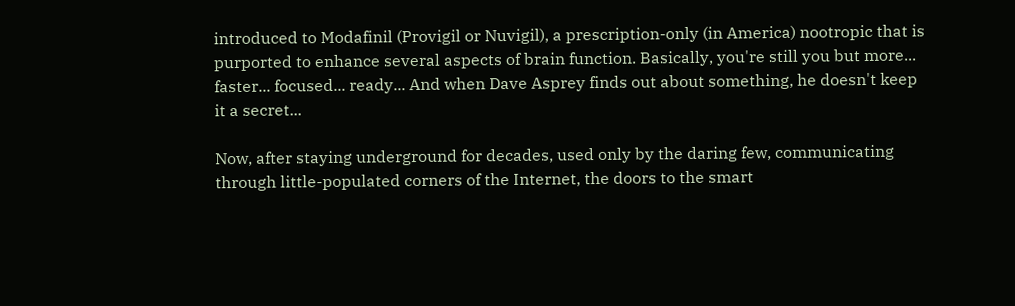introduced to Modafinil (Provigil or Nuvigil), a prescription-only (in America) nootropic that is purported to enhance several aspects of brain function. Basically, you're still you but more... faster... focused... ready... And when Dave Asprey finds out about something, he doesn't keep it a secret...

Now, after staying underground for decades, used only by the daring few, communicating through little-populated corners of the Internet, the doors to the smart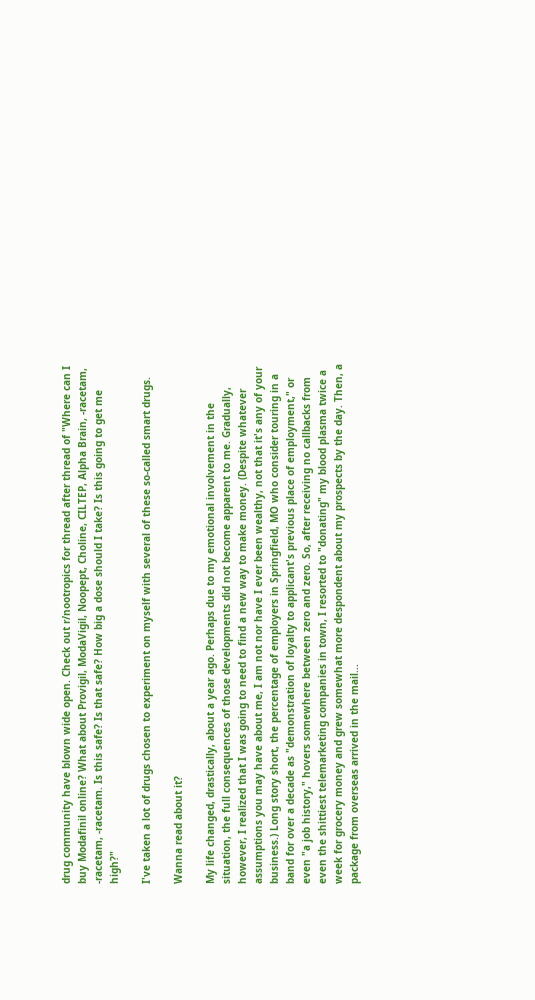drug community have blown wide open. Check out r/nootropics for thread after thread of "Where can I buy Modafinil online? What about Provigil, ModaVigil, Noopept, Choline, CILTEP, Alpha Brain, -racetam, -racetam, -racetam. Is this safe? Is that safe? How big a dose should I take? Is this going to get me high?"

I've taken a lot of drugs chosen to experiment on myself with several of these so-called smart drugs.

Wanna read about it?

My life changed, drastically, about a year ago. Perhaps due to my emotional involvement in the situation, the full consequences of those developments did not become apparent to me. Gradually, however, I realized that I was going to need to find a new way to make money. (Despite whatever assumptions you may have about me, I am not nor have I ever been wealthy, not that it's any of your business.) Long story short, the percentage of employers in Springfield, MO who consider touring in a band for over a decade as "demonstration of loyalty to applicant's previous place of employment," or even "a job history," hovers somewhere between zero and zero. So, after receiving no callbacks from even the shittiest telemarketing companies in town, I resorted to "donating" my blood plasma twice a week for grocery money and grew somewhat more despondent about my prospects by the day. Then, a package from overseas arrived in the mail...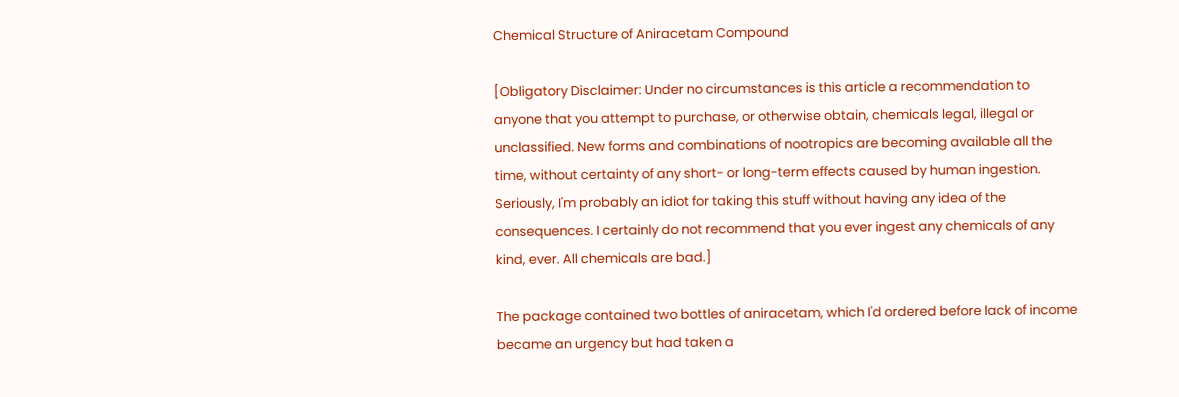Chemical Structure of Aniracetam Compound

[Obligatory Disclaimer: Under no circumstances is this article a recommendation to anyone that you attempt to purchase, or otherwise obtain, chemicals legal, illegal or unclassified. New forms and combinations of nootropics are becoming available all the time, without certainty of any short- or long-term effects caused by human ingestion. Seriously, I'm probably an idiot for taking this stuff without having any idea of the consequences. I certainly do not recommend that you ever ingest any chemicals of any kind, ever. All chemicals are bad.]

The package contained two bottles of aniracetam, which I'd ordered before lack of income became an urgency but had taken a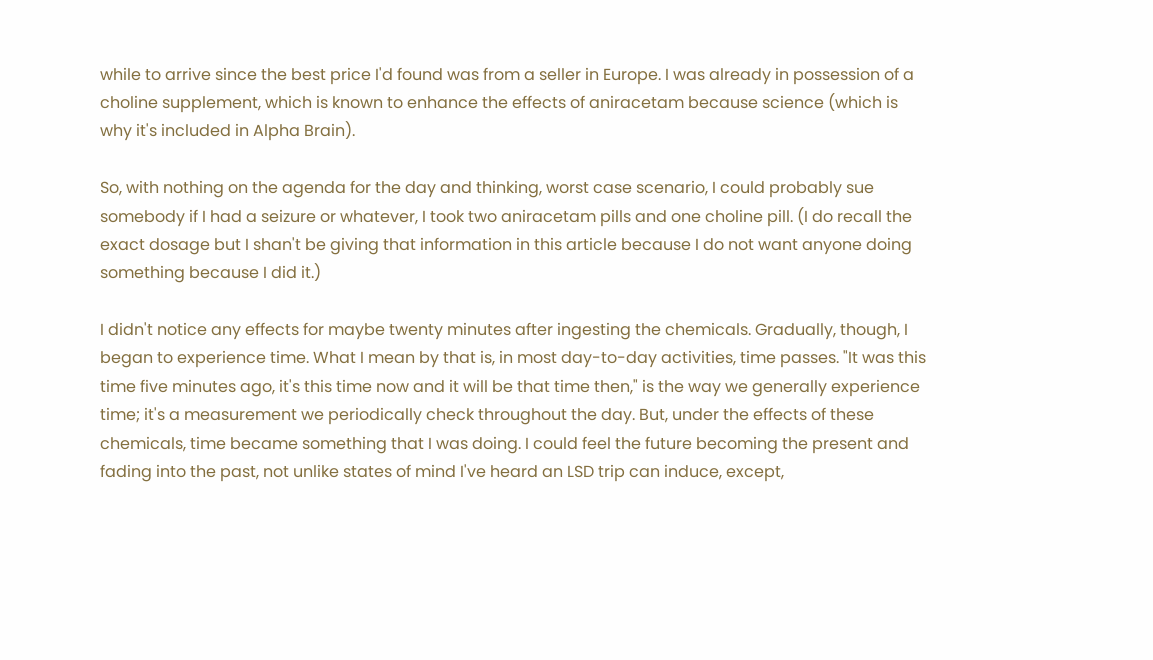while to arrive since the best price I'd found was from a seller in Europe. I was already in possession of a choline supplement, which is known to enhance the effects of aniracetam because science (which is why it's included in Alpha Brain).

So, with nothing on the agenda for the day and thinking, worst case scenario, I could probably sue somebody if I had a seizure or whatever, I took two aniracetam pills and one choline pill. (I do recall the exact dosage but I shan't be giving that information in this article because I do not want anyone doing something because I did it.)

I didn't notice any effects for maybe twenty minutes after ingesting the chemicals. Gradually, though, I began to experience time. What I mean by that is, in most day-to-day activities, time passes. "It was this time five minutes ago, it's this time now and it will be that time then," is the way we generally experience time; it's a measurement we periodically check throughout the day. But, under the effects of these chemicals, time became something that I was doing. I could feel the future becoming the present and fading into the past, not unlike states of mind I've heard an LSD trip can induce, except,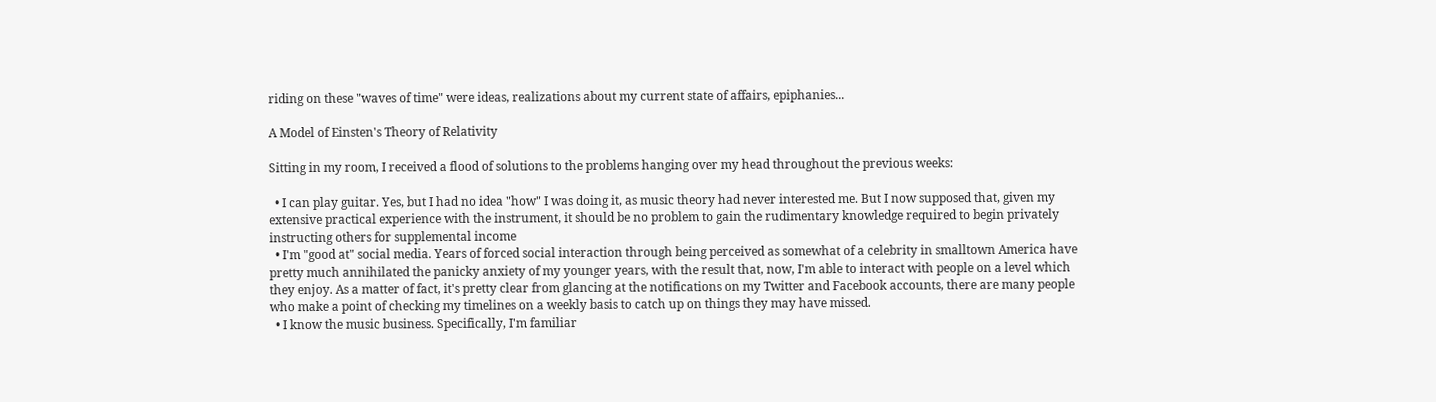riding on these "waves of time" were ideas, realizations about my current state of affairs, epiphanies...

A Model of Einsten's Theory of Relativity

Sitting in my room, I received a flood of solutions to the problems hanging over my head throughout the previous weeks:

  • I can play guitar. Yes, but I had no idea "how" I was doing it, as music theory had never interested me. But I now supposed that, given my extensive practical experience with the instrument, it should be no problem to gain the rudimentary knowledge required to begin privately instructing others for supplemental income
  • I'm "good at" social media. Years of forced social interaction through being perceived as somewhat of a celebrity in smalltown America have pretty much annihilated the panicky anxiety of my younger years, with the result that, now, I'm able to interact with people on a level which they enjoy. As a matter of fact, it's pretty clear from glancing at the notifications on my Twitter and Facebook accounts, there are many people who make a point of checking my timelines on a weekly basis to catch up on things they may have missed.
  • I know the music business. Specifically, I'm familiar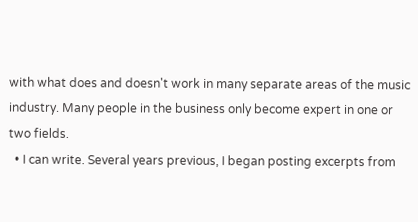with what does and doesn't work in many separate areas of the music industry. Many people in the business only become expert in one or two fields.
  • I can write. Several years previous, I began posting excerpts from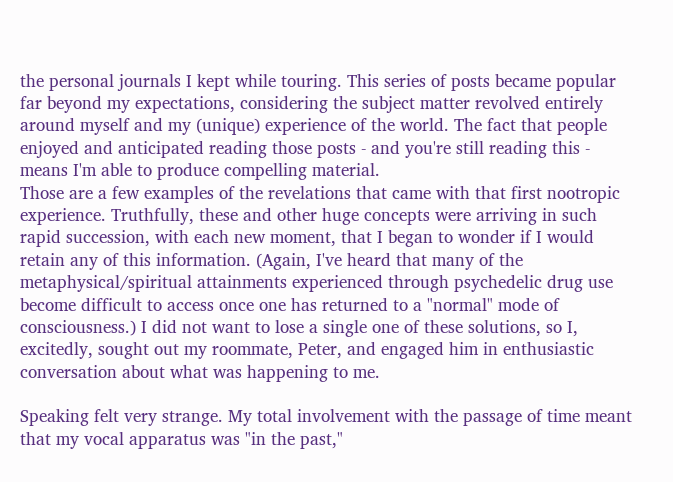the personal journals I kept while touring. This series of posts became popular far beyond my expectations, considering the subject matter revolved entirely around myself and my (unique) experience of the world. The fact that people enjoyed and anticipated reading those posts - and you're still reading this - means I'm able to produce compelling material.
Those are a few examples of the revelations that came with that first nootropic experience. Truthfully, these and other huge concepts were arriving in such rapid succession, with each new moment, that I began to wonder if I would retain any of this information. (Again, I've heard that many of the metaphysical/spiritual attainments experienced through psychedelic drug use become difficult to access once one has returned to a "normal" mode of consciousness.) I did not want to lose a single one of these solutions, so I, excitedly, sought out my roommate, Peter, and engaged him in enthusiastic conversation about what was happening to me.

Speaking felt very strange. My total involvement with the passage of time meant that my vocal apparatus was "in the past,"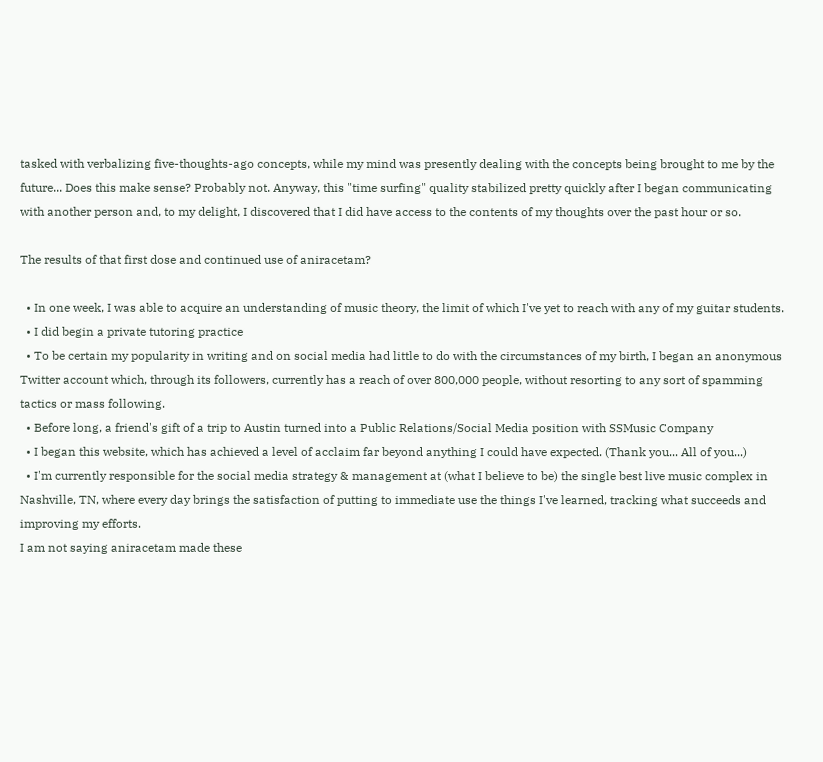tasked with verbalizing five-thoughts-ago concepts, while my mind was presently dealing with the concepts being brought to me by the future... Does this make sense? Probably not. Anyway, this "time surfing" quality stabilized pretty quickly after I began communicating with another person and, to my delight, I discovered that I did have access to the contents of my thoughts over the past hour or so.

The results of that first dose and continued use of aniracetam?

  • In one week, I was able to acquire an understanding of music theory, the limit of which I've yet to reach with any of my guitar students.
  • I did begin a private tutoring practice
  • To be certain my popularity in writing and on social media had little to do with the circumstances of my birth, I began an anonymous Twitter account which, through its followers, currently has a reach of over 800,000 people, without resorting to any sort of spamming tactics or mass following.
  • Before long, a friend's gift of a trip to Austin turned into a Public Relations/Social Media position with SSMusic Company
  • I began this website, which has achieved a level of acclaim far beyond anything I could have expected. (Thank you... All of you...)
  • I'm currently responsible for the social media strategy & management at (what I believe to be) the single best live music complex in Nashville, TN, where every day brings the satisfaction of putting to immediate use the things I've learned, tracking what succeeds and improving my efforts.
I am not saying aniracetam made these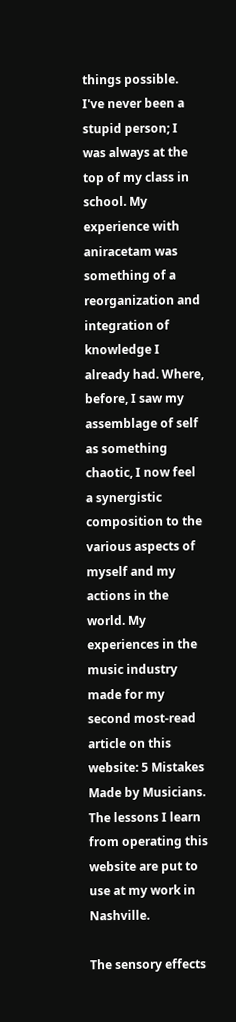things possible. I've never been a stupid person; I was always at the top of my class in school. My experience with aniracetam was something of a reorganization and integration of knowledge I already had. Where, before, I saw my assemblage of self as something chaotic, I now feel a synergistic composition to the various aspects of myself and my actions in the world. My experiences in the music industry made for my second most-read article on this website: 5 Mistakes Made by Musicians. The lessons I learn from operating this website are put to use at my work in Nashville.

The sensory effects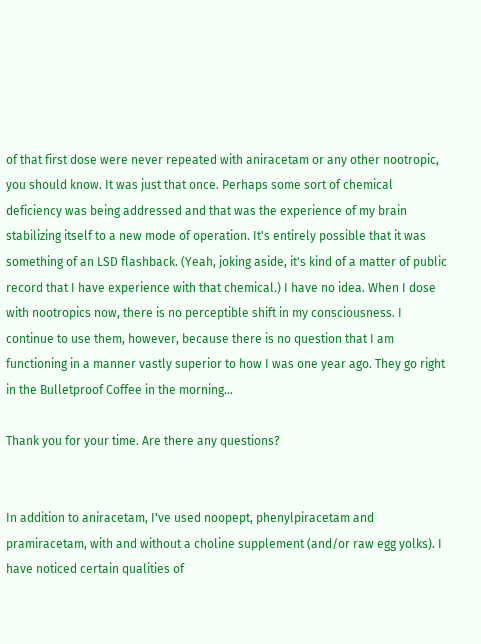of that first dose were never repeated with aniracetam or any other nootropic, you should know. It was just that once. Perhaps some sort of chemical deficiency was being addressed and that was the experience of my brain stabilizing itself to a new mode of operation. It's entirely possible that it was something of an LSD flashback. (Yeah, joking aside, it's kind of a matter of public record that I have experience with that chemical.) I have no idea. When I dose with nootropics now, there is no perceptible shift in my consciousness. I continue to use them, however, because there is no question that I am functioning in a manner vastly superior to how I was one year ago. They go right in the Bulletproof Coffee in the morning...

Thank you for your time. Are there any questions?


In addition to aniracetam, I've used noopept, phenylpiracetam and pramiracetam, with and without a choline supplement (and/or raw egg yolks). I have noticed certain qualities of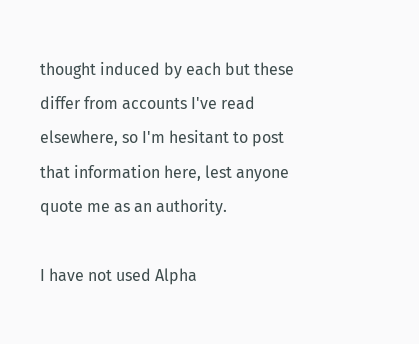thought induced by each but these differ from accounts I've read elsewhere, so I'm hesitant to post that information here, lest anyone quote me as an authority.

I have not used Alpha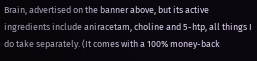Brain, advertised on the banner above, but its active ingredients include aniracetam, choline and 5-htp, all things I do take separately. (It comes with a 100% money-back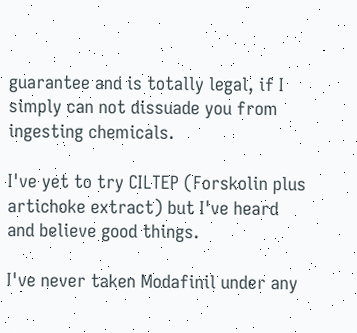guarantee and is totally legal, if I simply can not dissuade you from ingesting chemicals.

I've yet to try CILTEP (Forskolin plus artichoke extract) but I've heard and believe good things.

I've never taken Modafinil under any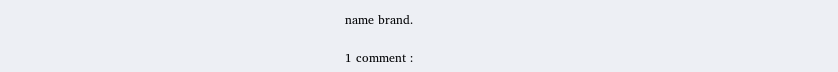name brand.

1 comment :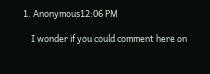1. Anonymous12:06 PM

    I wonder if you could comment here on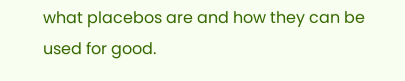what placebos are and how they can be used for good.